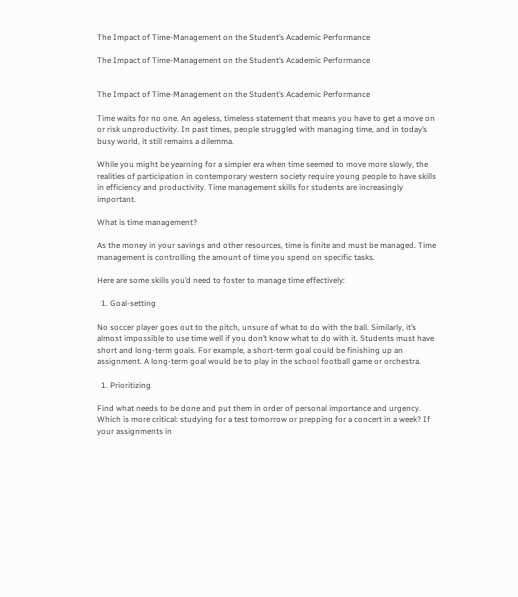The Impact of Time-Management on the Student’s Academic Performance

The Impact of Time-Management on the Student’s Academic Performance


The Impact of Time-Management on the Student’s Academic Performance

Time waits for no one. An ageless, timeless statement that means you have to get a move on or risk unproductivity. In past times, people struggled with managing time, and in today’s busy world, it still remains a dilemma.

While you might be yearning for a simpler era when time seemed to move more slowly, the realities of participation in contemporary western society require young people to have skills in efficiency and productivity. Time management skills for students are increasingly important.

What is time management?

As the money in your savings and other resources, time is finite and must be managed. Time management is controlling the amount of time you spend on specific tasks.

Here are some skills you’d need to foster to manage time effectively:

  1. Goal-setting

No soccer player goes out to the pitch, unsure of what to do with the ball. Similarly, it’s almost impossible to use time well if you don’t know what to do with it. Students must have short and long-term goals. For example, a short-term goal could be finishing up an assignment. A long-term goal would be to play in the school football game or orchestra.

  1. Prioritizing

Find what needs to be done and put them in order of personal importance and urgency. Which is more critical: studying for a test tomorrow or prepping for a concert in a week? If your assignments in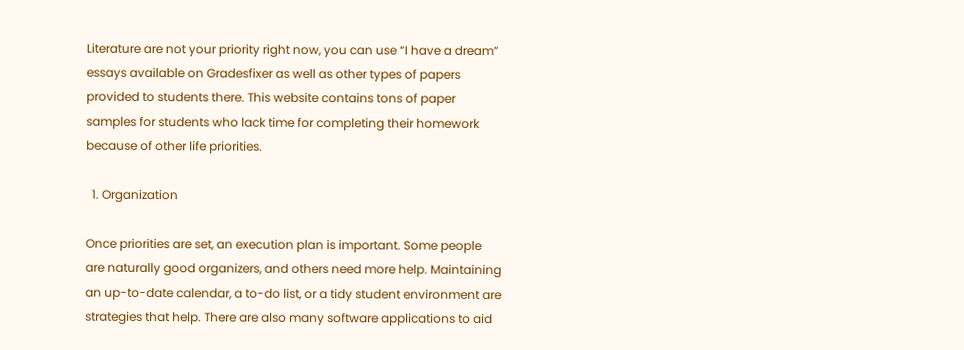Literature are not your priority right now, you can use “I have a dream” essays available on Gradesfixer as well as other types of papers provided to students there. This website contains tons of paper samples for students who lack time for completing their homework because of other life priorities.

  1. Organization

Once priorities are set, an execution plan is important. Some people are naturally good organizers, and others need more help. Maintaining an up-to-date calendar, a to-do list, or a tidy student environment are strategies that help. There are also many software applications to aid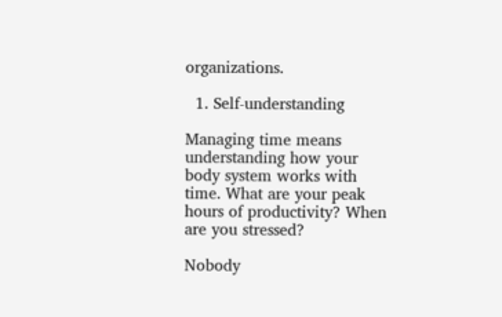organizations.

  1. Self-understanding

Managing time means understanding how your body system works with time. What are your peak hours of productivity? When are you stressed?

Nobody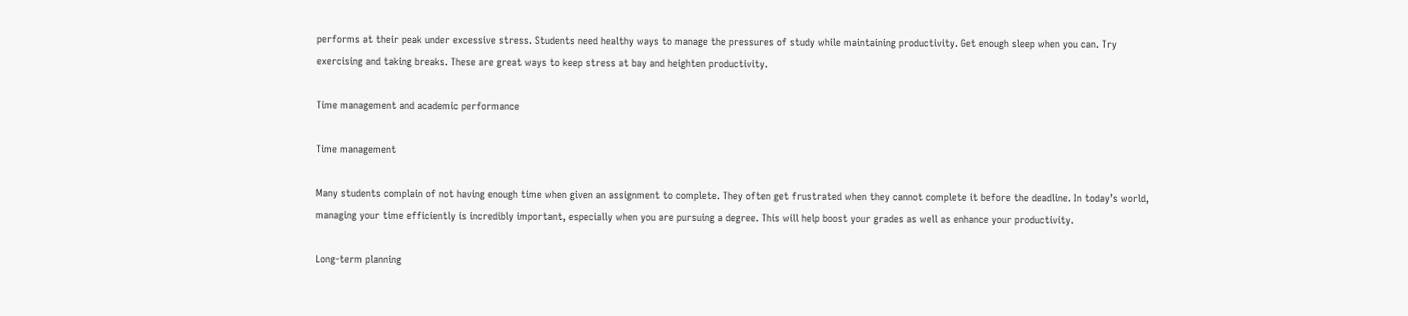performs at their peak under excessive stress. Students need healthy ways to manage the pressures of study while maintaining productivity. Get enough sleep when you can. Try exercising and taking breaks. These are great ways to keep stress at bay and heighten productivity.

Time management and academic performance

Time management

Many students complain of not having enough time when given an assignment to complete. They often get frustrated when they cannot complete it before the deadline. In today’s world, managing your time efficiently is incredibly important, especially when you are pursuing a degree. This will help boost your grades as well as enhance your productivity.

Long-term planning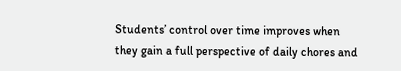Students’ control over time improves when they gain a full perspective of daily chores and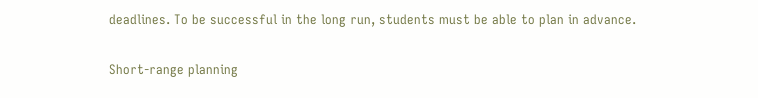deadlines. To be successful in the long run, students must be able to plan in advance.

Short-range planning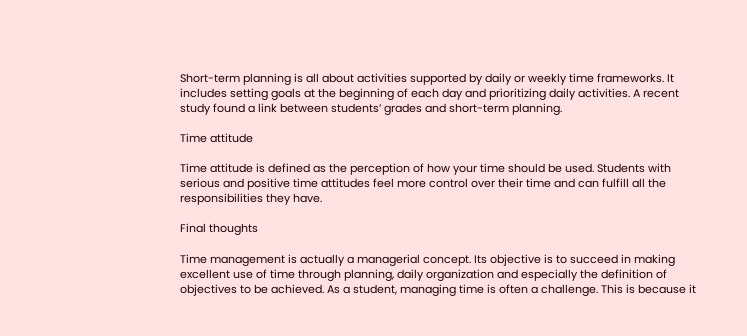Short-term planning is all about activities supported by daily or weekly time frameworks. It includes setting goals at the beginning of each day and prioritizing daily activities. A recent study found a link between students’ grades and short-term planning.

Time attitude

Time attitude is defined as the perception of how your time should be used. Students with serious and positive time attitudes feel more control over their time and can fulfill all the responsibilities they have.

Final thoughts

Time management is actually a managerial concept. Its objective is to succeed in making excellent use of time through planning, daily organization and especially the definition of objectives to be achieved. As a student, managing time is often a challenge. This is because it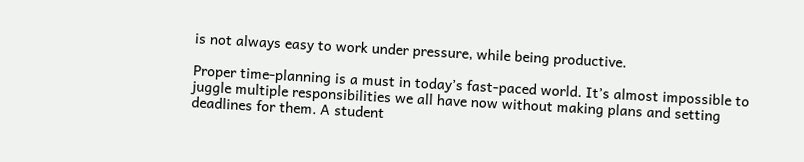is not always easy to work under pressure, while being productive.

Proper time-planning is a must in today’s fast-paced world. It’s almost impossible to juggle multiple responsibilities we all have now without making plans and setting deadlines for them. A student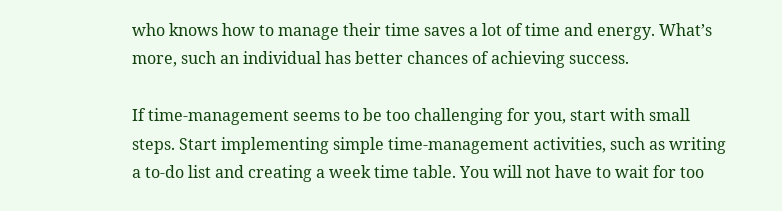who knows how to manage their time saves a lot of time and energy. What’s more, such an individual has better chances of achieving success.

If time-management seems to be too challenging for you, start with small steps. Start implementing simple time-management activities, such as writing a to-do list and creating a week time table. You will not have to wait for too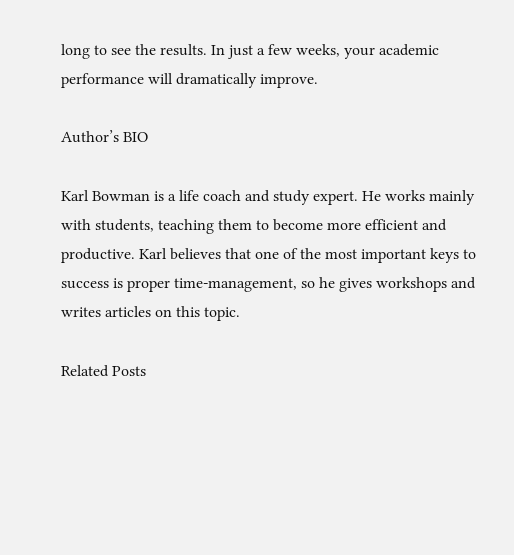long to see the results. In just a few weeks, your academic performance will dramatically improve.

Author’s BIO

Karl Bowman is a life coach and study expert. He works mainly with students, teaching them to become more efficient and productive. Karl believes that one of the most important keys to success is proper time-management, so he gives workshops and writes articles on this topic.

Related Posts